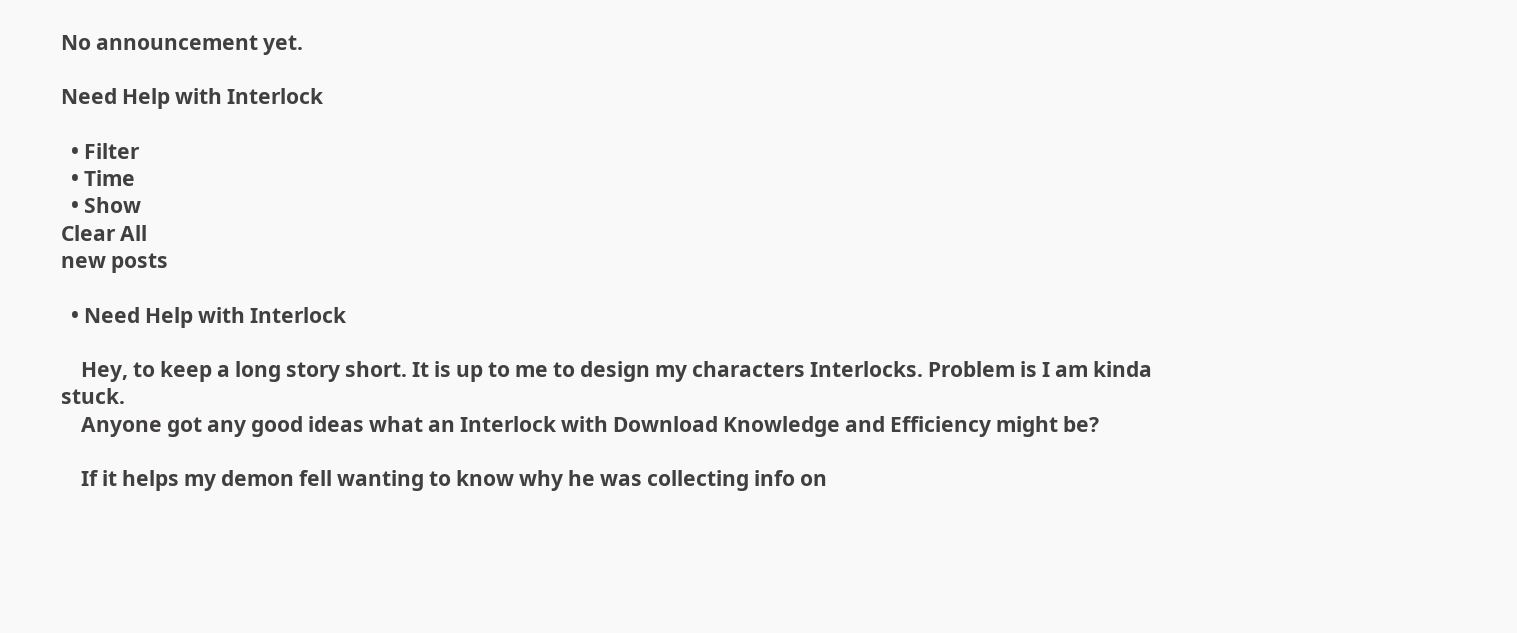No announcement yet.

Need Help with Interlock

  • Filter
  • Time
  • Show
Clear All
new posts

  • Need Help with Interlock

    Hey, to keep a long story short. It is up to me to design my characters Interlocks. Problem is I am kinda stuck.
    Anyone got any good ideas what an Interlock with Download Knowledge and Efficiency might be?

    If it helps my demon fell wanting to know why he was collecting info on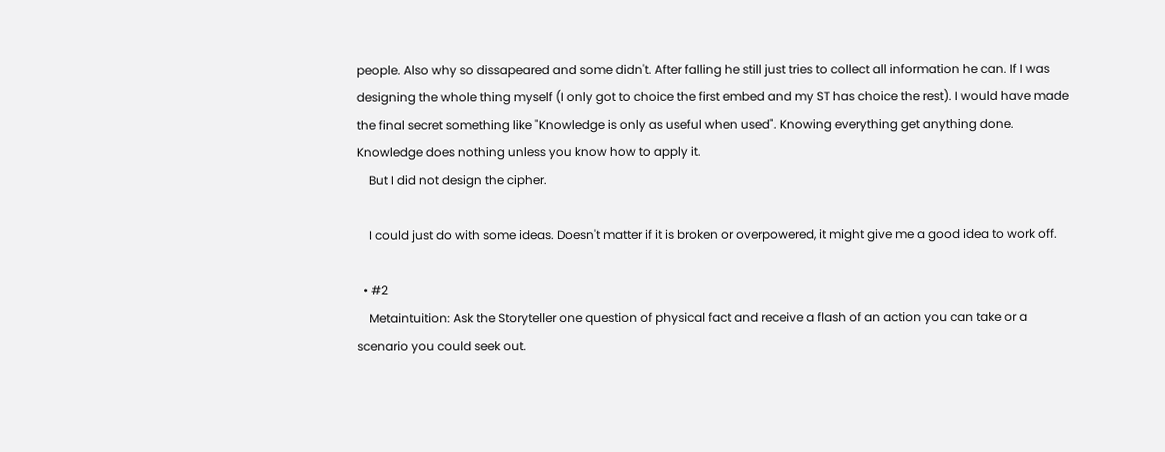people. Also why so dissapeared and some didn't. After falling he still just tries to collect all information he can. If I was designing the whole thing myself (I only got to choice the first embed and my ST has choice the rest). I would have made the final secret something like "Knowledge is only as useful when used". Knowing everything get anything done. Knowledge does nothing unless you know how to apply it.
    But I did not design the cipher.

    I could just do with some ideas. Doesn't matter if it is broken or overpowered, it might give me a good idea to work off.

  • #2
    Metaintuition: Ask the Storyteller one question of physical fact and receive a flash of an action you can take or a scenario you could seek out.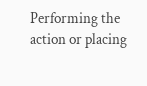Performing the action or placing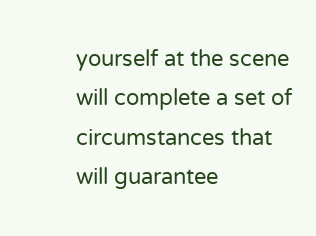yourself at the scene will complete a set of circumstances that will guarantee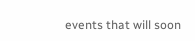events that will soon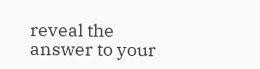reveal the answer to your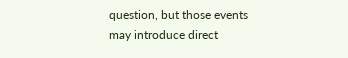question, but those events may introduce direct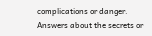complications or danger. Answers about the secrets or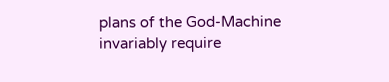plans of the God-Machine invariably require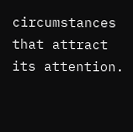circumstances that attract its attention.